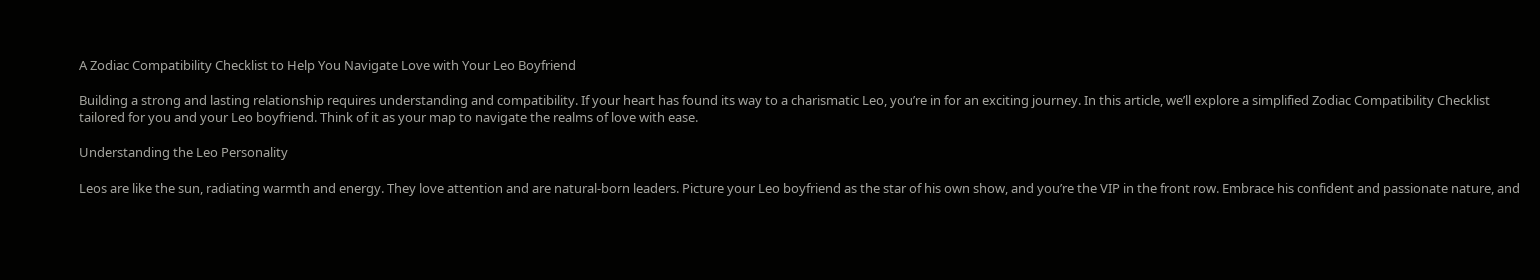A Zodiac Compatibility Checklist to Help You Navigate Love with Your Leo Boyfriend

Building a strong and lasting relationship requires understanding and compatibility. If your heart has found its way to a charismatic Leo, you’re in for an exciting journey. In this article, we’ll explore a simplified Zodiac Compatibility Checklist tailored for you and your Leo boyfriend. Think of it as your map to navigate the realms of love with ease.

Understanding the Leo Personality

Leos are like the sun, radiating warmth and energy. They love attention and are natural-born leaders. Picture your Leo boyfriend as the star of his own show, and you’re the VIP in the front row. Embrace his confident and passionate nature, and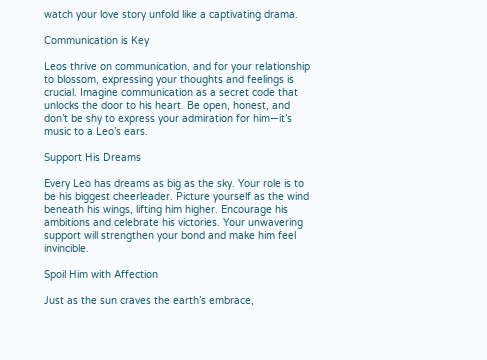watch your love story unfold like a captivating drama.

Communication is Key

Leos thrive on communication, and for your relationship to blossom, expressing your thoughts and feelings is crucial. Imagine communication as a secret code that unlocks the door to his heart. Be open, honest, and don’t be shy to express your admiration for him—it’s music to a Leo’s ears.

Support His Dreams

Every Leo has dreams as big as the sky. Your role is to be his biggest cheerleader. Picture yourself as the wind beneath his wings, lifting him higher. Encourage his ambitions and celebrate his victories. Your unwavering support will strengthen your bond and make him feel invincible.

Spoil Him with Affection

Just as the sun craves the earth’s embrace,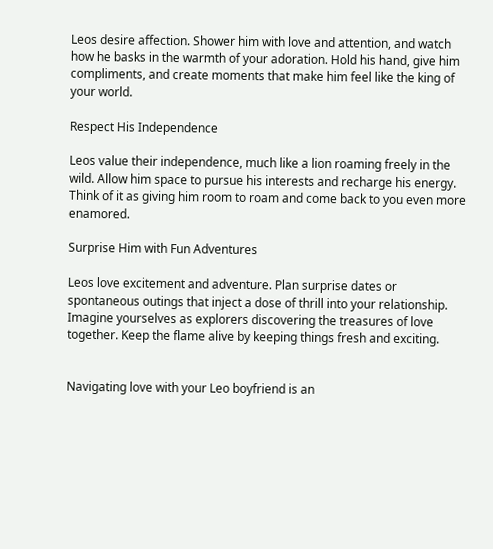Leos desire affection. Shower him with love and attention, and watch how he basks in the warmth of your adoration. Hold his hand, give him compliments, and create moments that make him feel like the king of your world.

Respect His Independence

Leos value their independence, much like a lion roaming freely in the wild. Allow him space to pursue his interests and recharge his energy. Think of it as giving him room to roam and come back to you even more enamored.

Surprise Him with Fun Adventures

Leos love excitement and adventure. Plan surprise dates or spontaneous outings that inject a dose of thrill into your relationship. Imagine yourselves as explorers discovering the treasures of love together. Keep the flame alive by keeping things fresh and exciting.


Navigating love with your Leo boyfriend is an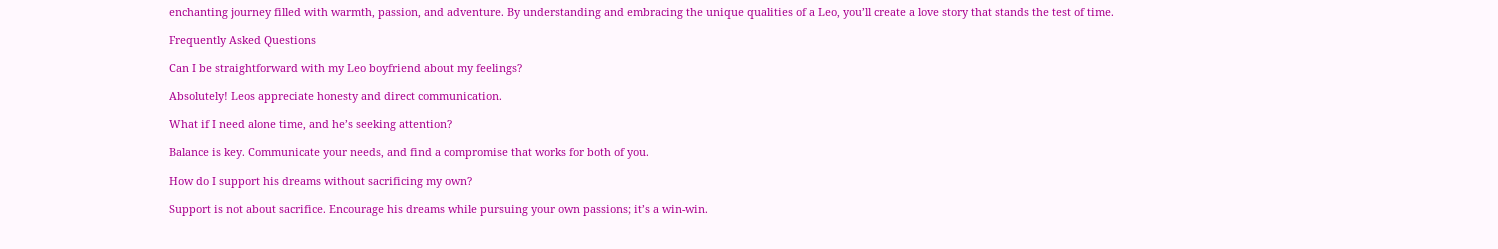enchanting journey filled with warmth, passion, and adventure. By understanding and embracing the unique qualities of a Leo, you’ll create a love story that stands the test of time.

Frequently Asked Questions

Can I be straightforward with my Leo boyfriend about my feelings?

Absolutely! Leos appreciate honesty and direct communication.

What if I need alone time, and he’s seeking attention?

Balance is key. Communicate your needs, and find a compromise that works for both of you.

How do I support his dreams without sacrificing my own?

Support is not about sacrifice. Encourage his dreams while pursuing your own passions; it’s a win-win.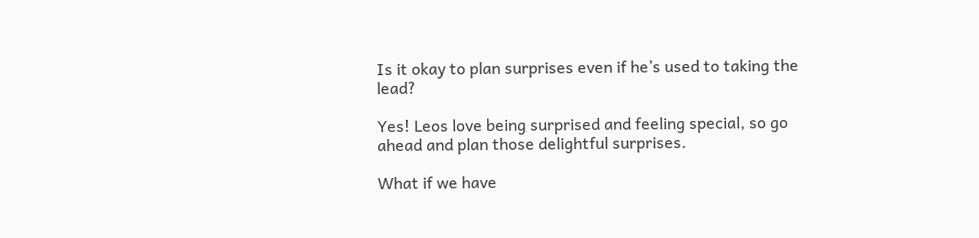Is it okay to plan surprises even if he’s used to taking the lead?

Yes! Leos love being surprised and feeling special, so go ahead and plan those delightful surprises.

What if we have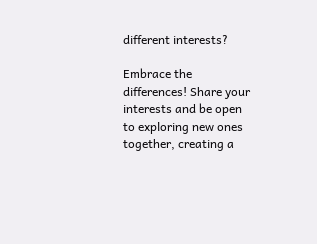different interests?

Embrace the differences! Share your interests and be open to exploring new ones together, creating a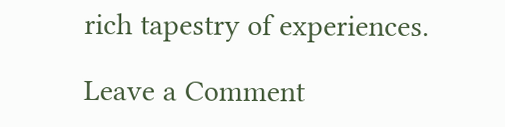rich tapestry of experiences.

Leave a Comment